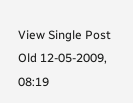View Single Post
Old 12-05-2009, 08:19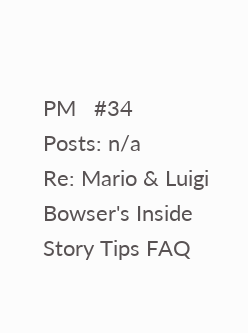PM   #34
Posts: n/a
Re: Mario & Luigi Bowser's Inside Story Tips FAQ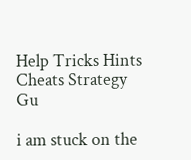Help Tricks Hints Cheats Strategy Gu

i am stuck on the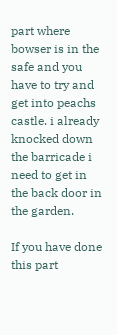part where bowser is in the safe and you have to try and get into peachs castle. i already knocked down the barricade i need to get in the back door in the garden.

If you have done this part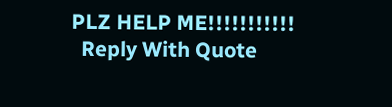PLZ HELP ME!!!!!!!!!!!
  Reply With Quote